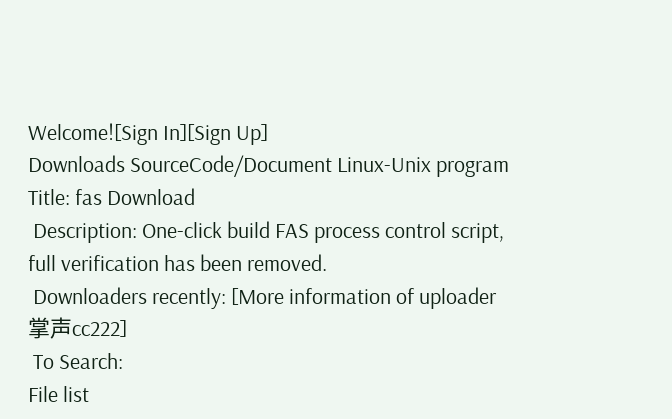Welcome![Sign In][Sign Up]
Downloads SourceCode/Document Linux-Unix program
Title: fas Download
 Description: One-click build FAS process control script, full verification has been removed.
 Downloaders recently: [More information of uploader 掌声cc222]
 To Search:
File list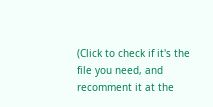(Click to check if it's the file you need, and recomment it at the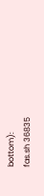bottom):
fas.sh 36835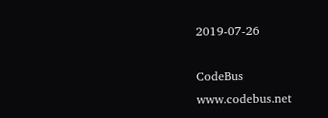2019-07-26

CodeBus www.codebus.net